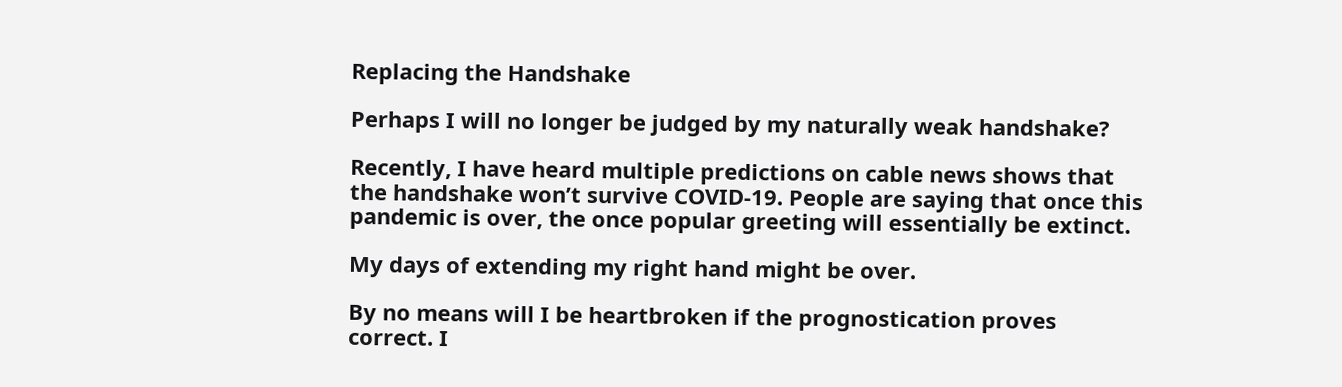Replacing the Handshake

Perhaps I will no longer be judged by my naturally weak handshake?

Recently, I have heard multiple predictions on cable news shows that the handshake won’t survive COVID-19. People are saying that once this pandemic is over, the once popular greeting will essentially be extinct.

My days of extending my right hand might be over.

By no means will I be heartbroken if the prognostication proves correct. I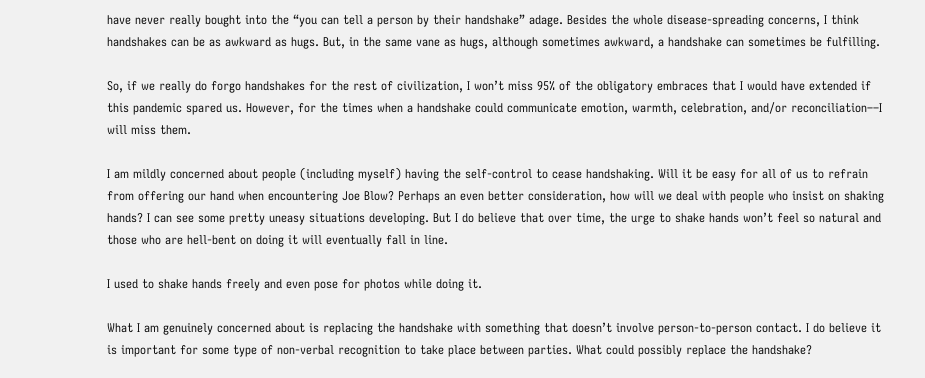have never really bought into the “you can tell a person by their handshake” adage. Besides the whole disease-spreading concerns, I think handshakes can be as awkward as hugs. But, in the same vane as hugs, although sometimes awkward, a handshake can sometimes be fulfilling.

So, if we really do forgo handshakes for the rest of civilization, I won’t miss 95% of the obligatory embraces that I would have extended if this pandemic spared us. However, for the times when a handshake could communicate emotion, warmth, celebration, and/or reconciliation––I will miss them.

I am mildly concerned about people (including myself) having the self-control to cease handshaking. Will it be easy for all of us to refrain from offering our hand when encountering Joe Blow? Perhaps an even better consideration, how will we deal with people who insist on shaking hands? I can see some pretty uneasy situations developing. But I do believe that over time, the urge to shake hands won’t feel so natural and those who are hell-bent on doing it will eventually fall in line.

I used to shake hands freely and even pose for photos while doing it.

What I am genuinely concerned about is replacing the handshake with something that doesn’t involve person-to-person contact. I do believe it is important for some type of non-verbal recognition to take place between parties. What could possibly replace the handshake?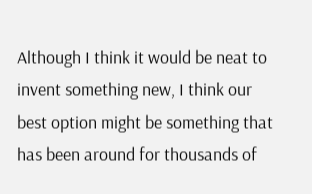Although I think it would be neat to invent something new, I think our best option might be something that has been around for thousands of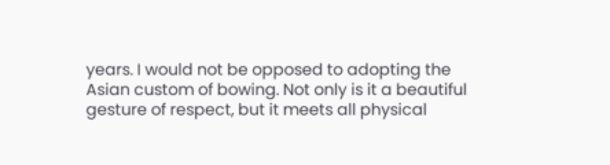years. I would not be opposed to adopting the Asian custom of bowing. Not only is it a beautiful gesture of respect, but it meets all physical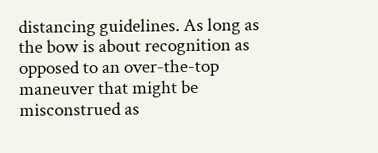distancing guidelines. As long as the bow is about recognition as opposed to an over-the-top maneuver that might be misconstrued as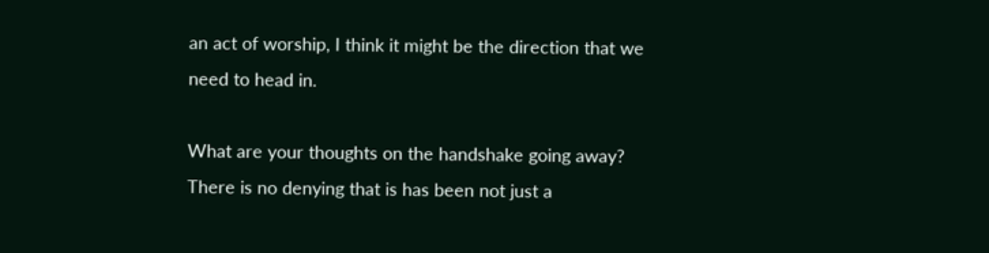an act of worship, I think it might be the direction that we need to head in.

What are your thoughts on the handshake going away? There is no denying that is has been not just a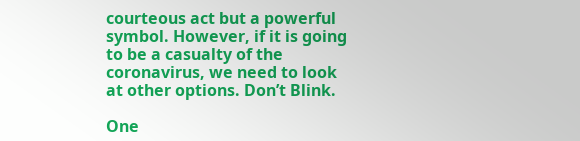courteous act but a powerful symbol. However, if it is going to be a casualty of the coronavirus, we need to look at other options. Don’t Blink.

One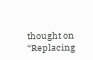thought on “Replacing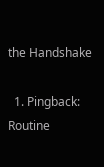the Handshake

  1. Pingback: Routine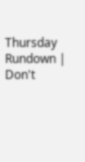Thursday Rundown | Don't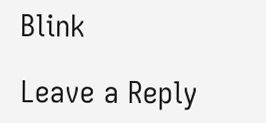Blink

Leave a Reply